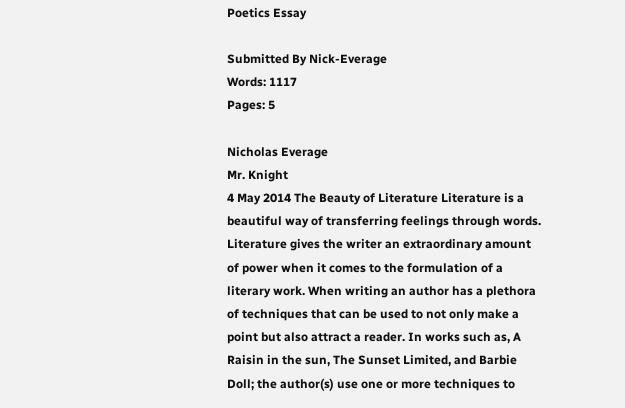Poetics Essay

Submitted By Nick-Everage
Words: 1117
Pages: 5

Nicholas Everage
Mr. Knight
4 May 2014 The Beauty of Literature Literature is a beautiful way of transferring feelings through words. Literature gives the writer an extraordinary amount of power when it comes to the formulation of a literary work. When writing an author has a plethora of techniques that can be used to not only make a point but also attract a reader. In works such as, A Raisin in the sun, The Sunset Limited, and Barbie Doll; the author(s) use one or more techniques to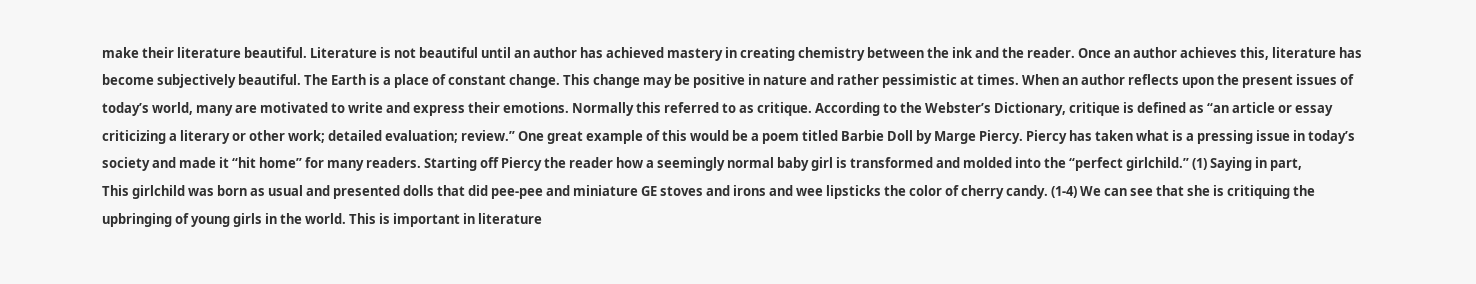make their literature beautiful. Literature is not beautiful until an author has achieved mastery in creating chemistry between the ink and the reader. Once an author achieves this, literature has become subjectively beautiful. The Earth is a place of constant change. This change may be positive in nature and rather pessimistic at times. When an author reflects upon the present issues of today’s world, many are motivated to write and express their emotions. Normally this referred to as critique. According to the Webster’s Dictionary, critique is defined as “an article or essay criticizing a literary or other work; detailed evaluation; review.” One great example of this would be a poem titled Barbie Doll by Marge Piercy. Piercy has taken what is a pressing issue in today’s society and made it “hit home” for many readers. Starting off Piercy the reader how a seemingly normal baby girl is transformed and molded into the “perfect girlchild.” (1) Saying in part,
This girlchild was born as usual and presented dolls that did pee-pee and miniature GE stoves and irons and wee lipsticks the color of cherry candy. (1-4) We can see that she is critiquing the upbringing of young girls in the world. This is important in literature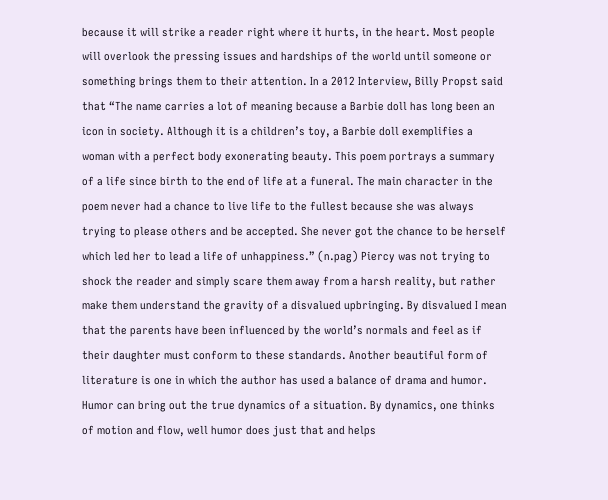because it will strike a reader right where it hurts, in the heart. Most people will overlook the pressing issues and hardships of the world until someone or something brings them to their attention. In a 2012 Interview, Billy Propst said that “The name carries a lot of meaning because a Barbie doll has long been an icon in society. Although it is a children’s toy, a Barbie doll exemplifies a woman with a perfect body exonerating beauty. This poem portrays a summary of a life since birth to the end of life at a funeral. The main character in the poem never had a chance to live life to the fullest because she was always trying to please others and be accepted. She never got the chance to be herself which led her to lead a life of unhappiness.” (n.pag) Piercy was not trying to shock the reader and simply scare them away from a harsh reality, but rather make them understand the gravity of a disvalued upbringing. By disvalued I mean that the parents have been influenced by the world’s normals and feel as if their daughter must conform to these standards. Another beautiful form of literature is one in which the author has used a balance of drama and humor. Humor can bring out the true dynamics of a situation. By dynamics, one thinks of motion and flow, well humor does just that and helps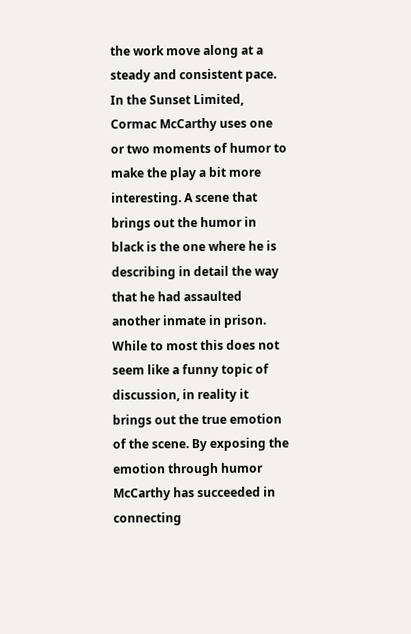the work move along at a steady and consistent pace. In the Sunset Limited, Cormac McCarthy uses one or two moments of humor to make the play a bit more interesting. A scene that brings out the humor in black is the one where he is describing in detail the way that he had assaulted another inmate in prison. While to most this does not seem like a funny topic of discussion, in reality it brings out the true emotion of the scene. By exposing the emotion through humor McCarthy has succeeded in connecting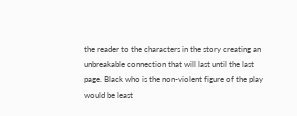the reader to the characters in the story creating an unbreakable connection that will last until the last page. Black who is the non-violent figure of the play would be least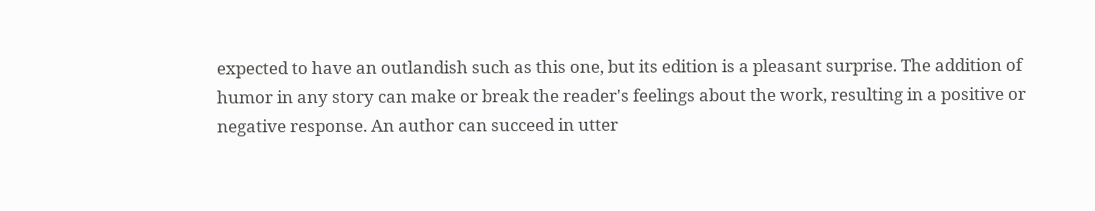expected to have an outlandish such as this one, but its edition is a pleasant surprise. The addition of humor in any story can make or break the reader's feelings about the work, resulting in a positive or negative response. An author can succeed in utter